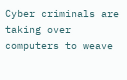Cyber criminals are taking over computers to weave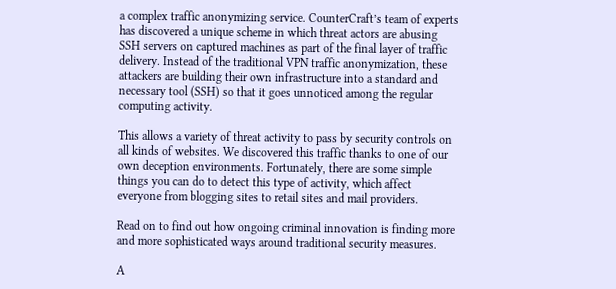a complex traffic anonymizing service. CounterCraft’s team of experts has discovered a unique scheme in which threat actors are abusing SSH servers on captured machines as part of the final layer of traffic delivery. Instead of the traditional VPN traffic anonymization, these attackers are building their own infrastructure into a standard and necessary tool (SSH) so that it goes unnoticed among the regular computing activity.

This allows a variety of threat activity to pass by security controls on all kinds of websites. We discovered this traffic thanks to one of our own deception environments. Fortunately, there are some simple things you can do to detect this type of activity, which affect everyone from blogging sites to retail sites and mail providers.

Read on to find out how ongoing criminal innovation is finding more and more sophisticated ways around traditional security measures.

A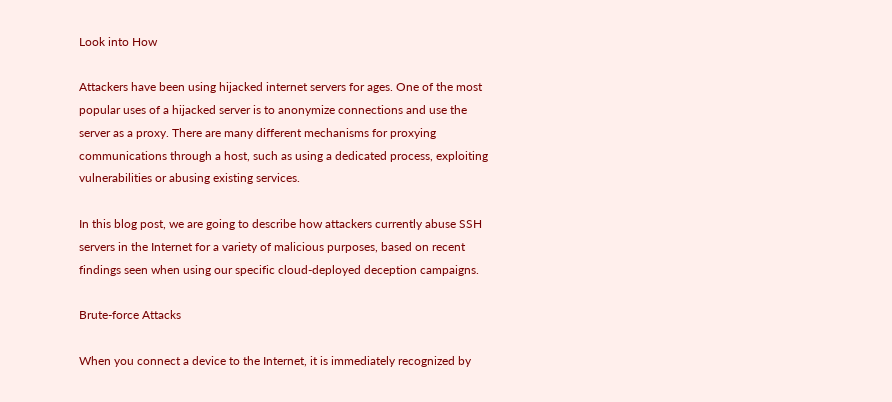Look into How

Attackers have been using hijacked internet servers for ages. One of the most popular uses of a hijacked server is to anonymize connections and use the server as a proxy. There are many different mechanisms for proxying communications through a host, such as using a dedicated process, exploiting vulnerabilities or abusing existing services.

In this blog post, we are going to describe how attackers currently abuse SSH servers in the Internet for a variety of malicious purposes, based on recent findings seen when using our specific cloud-deployed deception campaigns.

Brute-force Attacks

When you connect a device to the Internet, it is immediately recognized by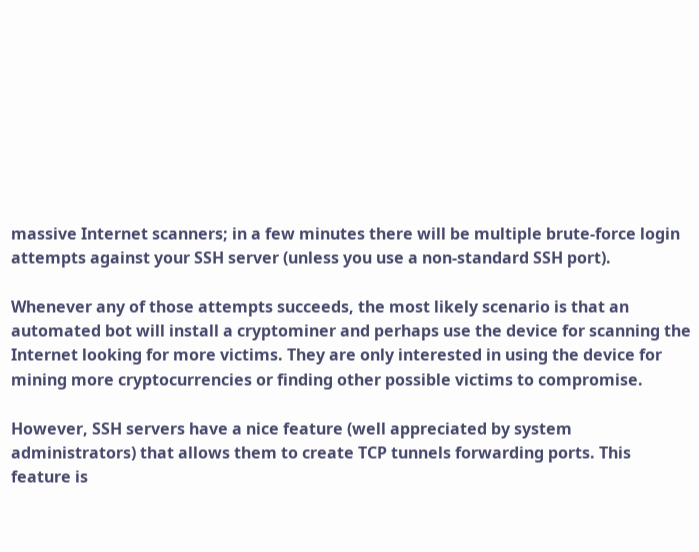massive Internet scanners; in a few minutes there will be multiple brute-force login attempts against your SSH server (unless you use a non-standard SSH port).

Whenever any of those attempts succeeds, the most likely scenario is that an automated bot will install a cryptominer and perhaps use the device for scanning the Internet looking for more victims. They are only interested in using the device for mining more cryptocurrencies or finding other possible victims to compromise.

However, SSH servers have a nice feature (well appreciated by system administrators) that allows them to create TCP tunnels forwarding ports. This feature is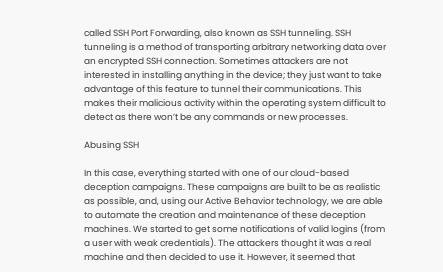called SSH Port Forwarding, also known as SSH tunneling. SSH tunneling is a method of transporting arbitrary networking data over an encrypted SSH connection. Sometimes attackers are not interested in installing anything in the device; they just want to take advantage of this feature to tunnel their communications. This makes their malicious activity within the operating system difficult to detect as there won’t be any commands or new processes.

Abusing SSH

In this case, everything started with one of our cloud-based deception campaigns. These campaigns are built to be as realistic as possible, and, using our Active Behavior technology, we are able to automate the creation and maintenance of these deception machines. We started to get some notifications of valid logins (from a user with weak credentials). The attackers thought it was a real machine and then decided to use it. However, it seemed that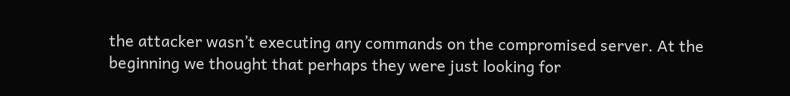the attacker wasn’t executing any commands on the compromised server. At the beginning we thought that perhaps they were just looking for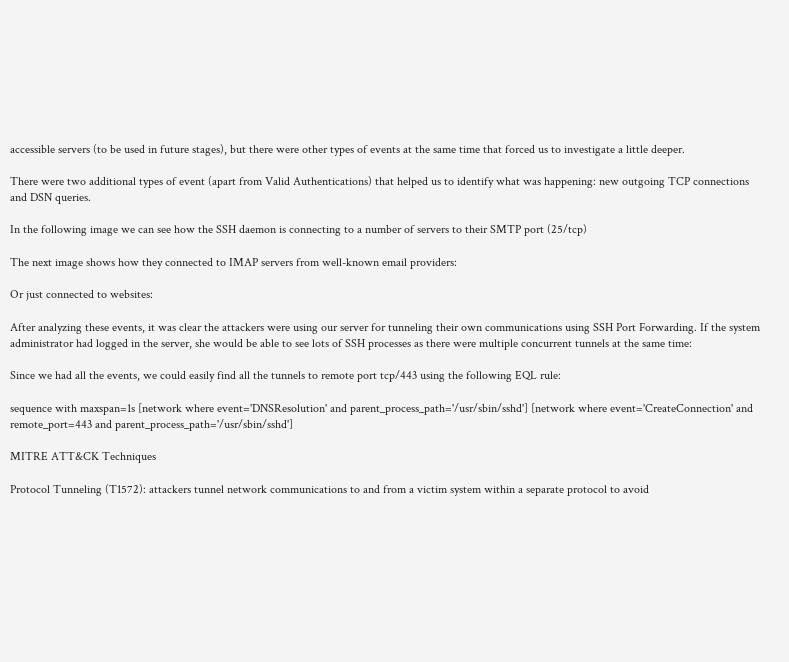accessible servers (to be used in future stages), but there were other types of events at the same time that forced us to investigate a little deeper.

There were two additional types of event (apart from Valid Authentications) that helped us to identify what was happening: new outgoing TCP connections and DSN queries.

In the following image we can see how the SSH daemon is connecting to a number of servers to their SMTP port (25/tcp)

The next image shows how they connected to IMAP servers from well-known email providers:

Or just connected to websites:

After analyzing these events, it was clear the attackers were using our server for tunneling their own communications using SSH Port Forwarding. If the system administrator had logged in the server, she would be able to see lots of SSH processes as there were multiple concurrent tunnels at the same time:

Since we had all the events, we could easily find all the tunnels to remote port tcp/443 using the following EQL rule:

sequence with maxspan=1s [network where event='DNSResolution' and parent_process_path='/usr/sbin/sshd'] [network where event='CreateConnection' and remote_port=443 and parent_process_path='/usr/sbin/sshd']

MITRE ATT&CK Techniques

Protocol Tunneling (T1572): attackers tunnel network communications to and from a victim system within a separate protocol to avoid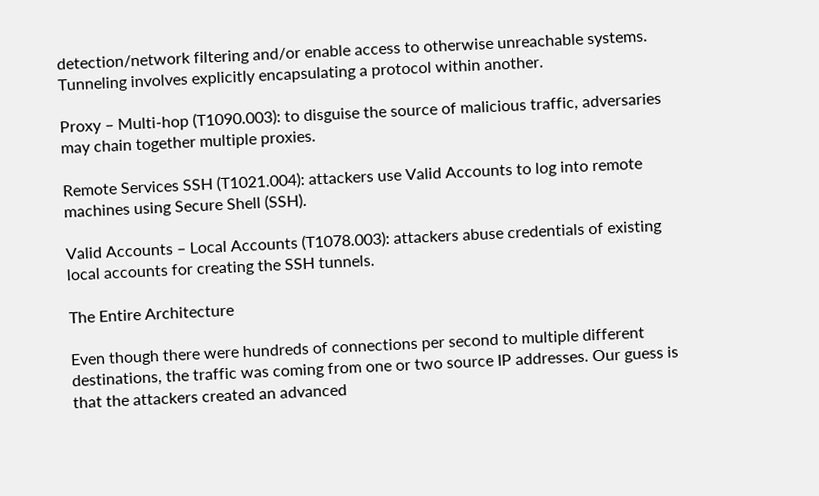detection/network filtering and/or enable access to otherwise unreachable systems. Tunneling involves explicitly encapsulating a protocol within another.

Proxy – Multi-hop (T1090.003): to disguise the source of malicious traffic, adversaries may chain together multiple proxies.

Remote Services SSH (T1021.004): attackers use Valid Accounts to log into remote machines using Secure Shell (SSH).

Valid Accounts – Local Accounts (T1078.003): attackers abuse credentials of existing local accounts for creating the SSH tunnels.

The Entire Architecture

Even though there were hundreds of connections per second to multiple different destinations, the traffic was coming from one or two source IP addresses. Our guess is that the attackers created an advanced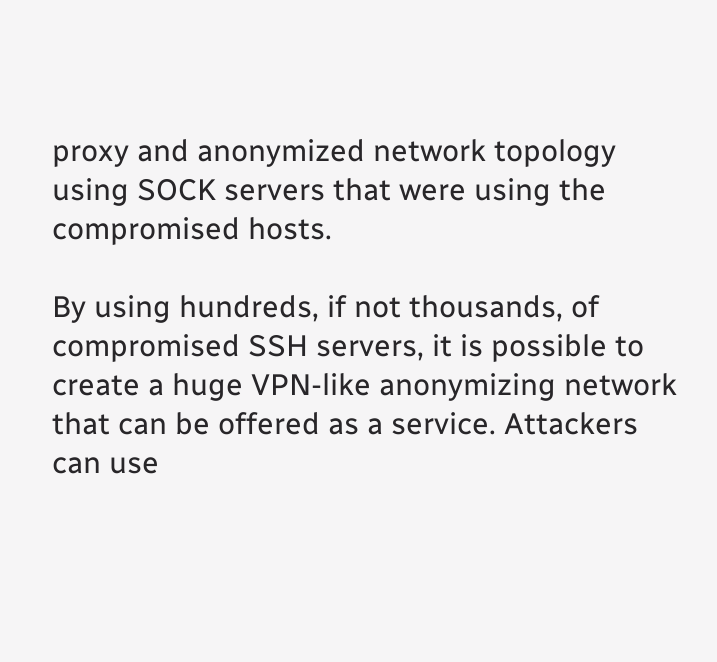proxy and anonymized network topology using SOCK servers that were using the compromised hosts.

By using hundreds, if not thousands, of compromised SSH servers, it is possible to create a huge VPN-like anonymizing network that can be offered as a service. Attackers can use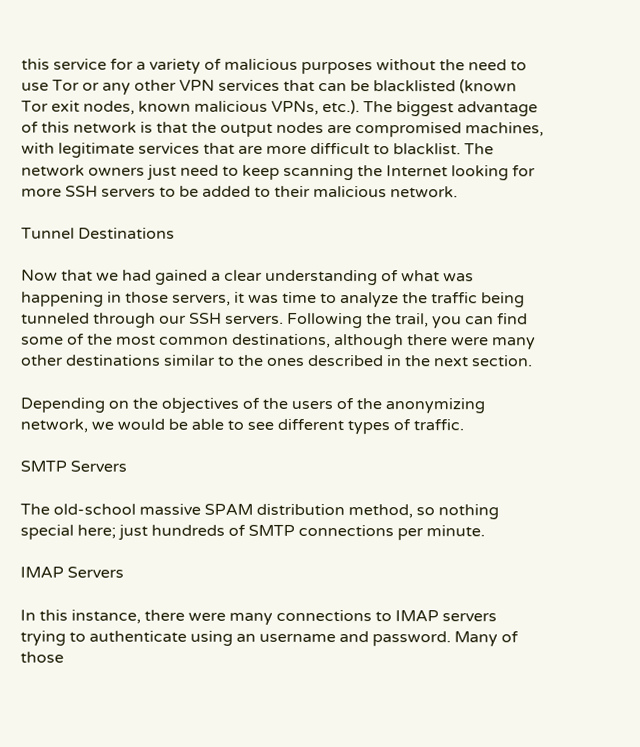this service for a variety of malicious purposes without the need to use Tor or any other VPN services that can be blacklisted (known Tor exit nodes, known malicious VPNs, etc.). The biggest advantage of this network is that the output nodes are compromised machines, with legitimate services that are more difficult to blacklist. The network owners just need to keep scanning the Internet looking for more SSH servers to be added to their malicious network.

Tunnel Destinations

Now that we had gained a clear understanding of what was happening in those servers, it was time to analyze the traffic being tunneled through our SSH servers. Following the trail, you can find some of the most common destinations, although there were many other destinations similar to the ones described in the next section.

Depending on the objectives of the users of the anonymizing network, we would be able to see different types of traffic.

SMTP Servers

The old-school massive SPAM distribution method, so nothing special here; just hundreds of SMTP connections per minute.

IMAP Servers

In this instance, there were many connections to IMAP servers trying to authenticate using an username and password. Many of those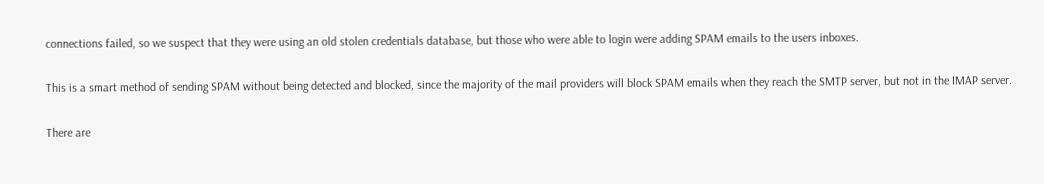connections failed, so we suspect that they were using an old stolen credentials database, but those who were able to login were adding SPAM emails to the users inboxes.

This is a smart method of sending SPAM without being detected and blocked, since the majority of the mail providers will block SPAM emails when they reach the SMTP server, but not in the IMAP server.

There are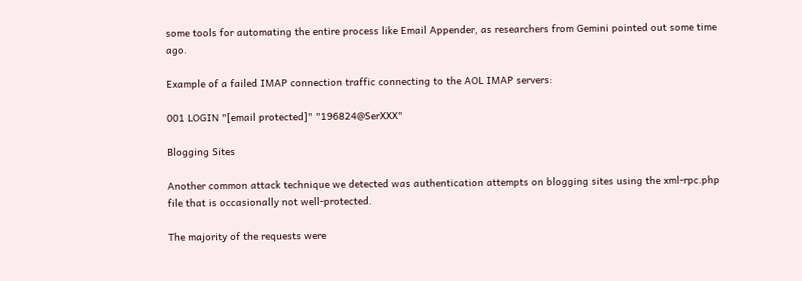some tools for automating the entire process like Email Appender, as researchers from Gemini pointed out some time ago.

Example of a failed IMAP connection traffic connecting to the AOL IMAP servers:

001 LOGIN "[email protected]" "196824@SerXXX"

Blogging Sites

Another common attack technique we detected was authentication attempts on blogging sites using the xml-rpc.php file that is occasionally not well-protected.

The majority of the requests were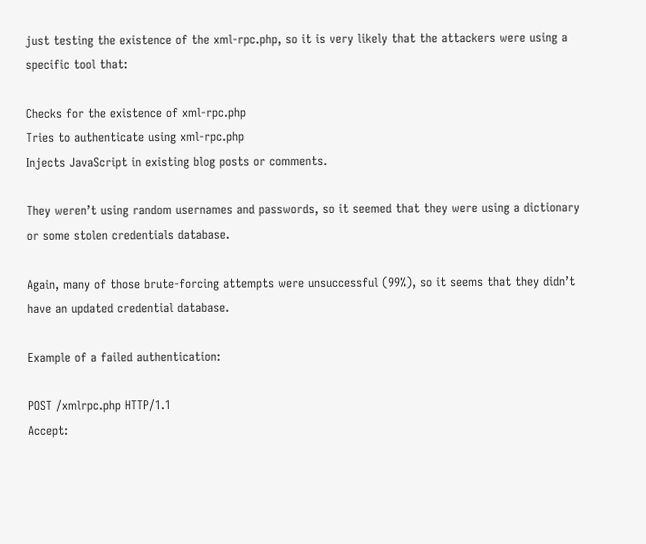just testing the existence of the xml-rpc.php, so it is very likely that the attackers were using a specific tool that:

Checks for the existence of xml-rpc.php
Tries to authenticate using xml-rpc.php
Injects JavaScript in existing blog posts or comments.

They weren’t using random usernames and passwords, so it seemed that they were using a dictionary or some stolen credentials database.

Again, many of those brute-forcing attempts were unsuccessful (99%), so it seems that they didn’t have an updated credential database.

Example of a failed authentication:

POST /xmlrpc.php HTTP/1.1
Accept: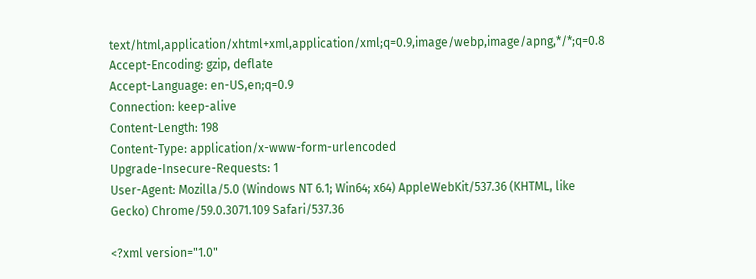text/html,application/xhtml+xml,application/xml;q=0.9,image/webp,image/apng,*/*;q=0.8
Accept-Encoding: gzip, deflate
Accept-Language: en-US,en;q=0.9
Connection: keep-alive
Content-Length: 198
Content-Type: application/x-www-form-urlencoded
Upgrade-Insecure-Requests: 1
User-Agent: Mozilla/5.0 (Windows NT 6.1; Win64; x64) AppleWebKit/537.36 (KHTML, like Gecko) Chrome/59.0.3071.109 Safari/537.36

<?xml version="1.0"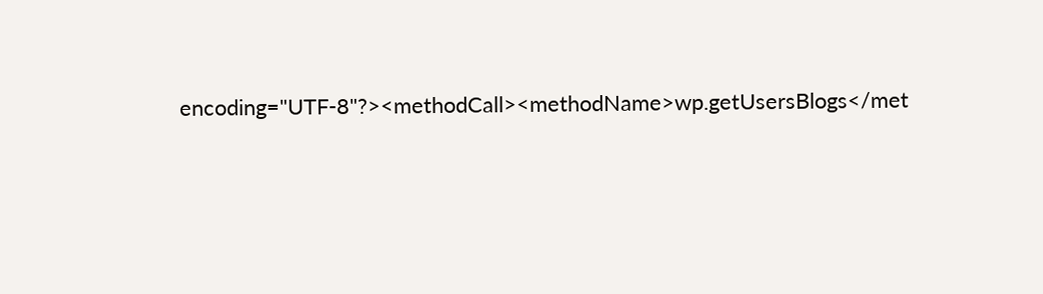encoding="UTF-8"?><methodCall><methodName>wp.getUsersBlogs</met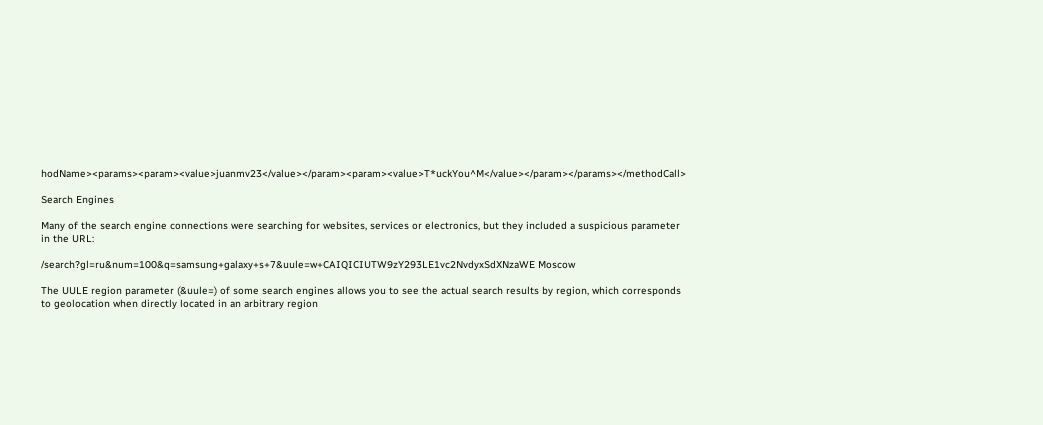hodName><params><param><value>juanmv23</value></param><param><value>T*uckYou^M</value></param></params></methodCall>

Search Engines

Many of the search engine connections were searching for websites, services or electronics, but they included a suspicious parameter in the URL:

/search?gl=ru&num=100&q=samsung+galaxy+s+7&uule=w+CAIQICIUTW9zY293LE1vc2NvdyxSdXNzaWE Moscow

The UULE region parameter (&uule=) of some search engines allows you to see the actual search results by region, which corresponds to geolocation when directly located in an arbitrary region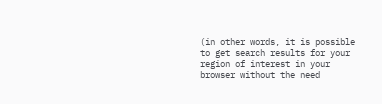(in other words, it is possible to get search results for your region of interest in your browser without the need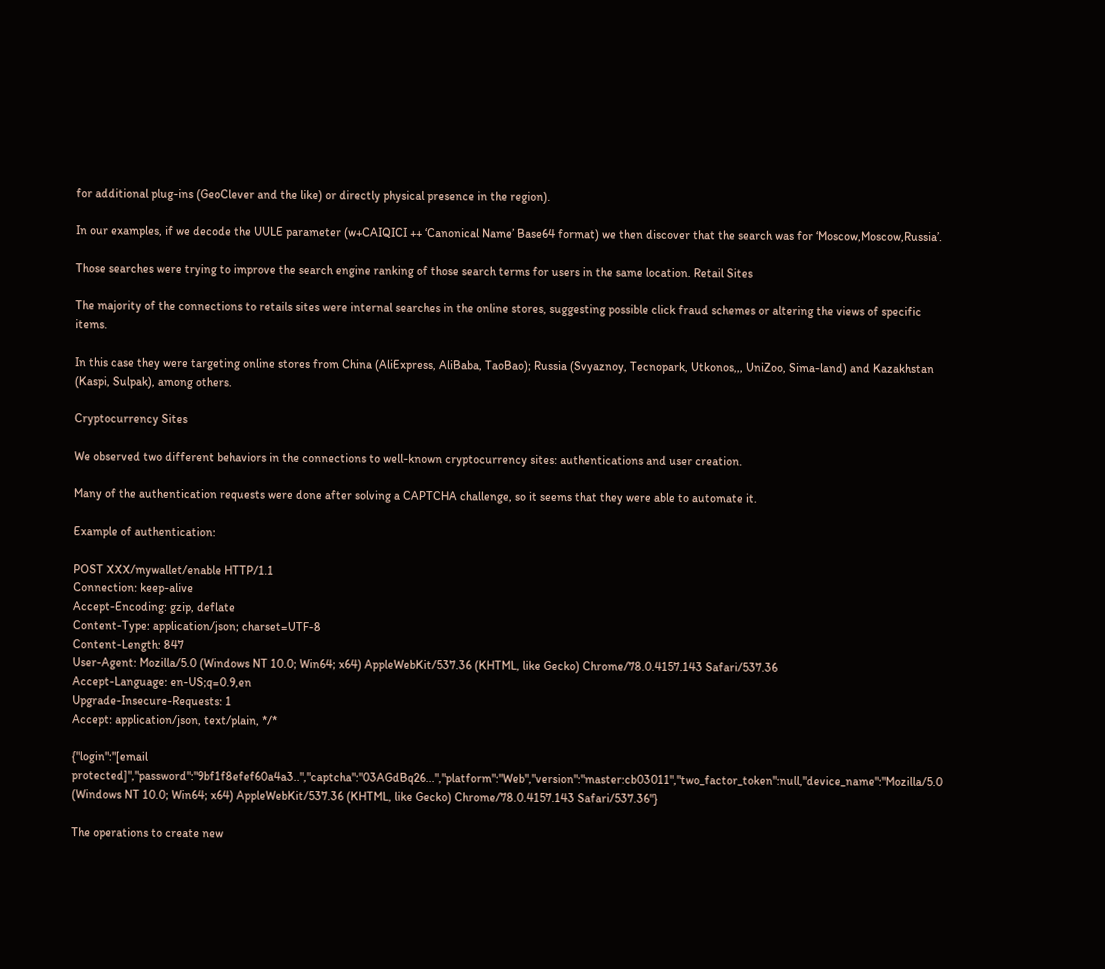for additional plug-ins (GeoClever and the like) or directly physical presence in the region).

In our examples, if we decode the UULE parameter (w+CAIQICI ++ ‘Canonical Name’ Base64 format) we then discover that the search was for ‘Moscow,Moscow,Russia’.

Those searches were trying to improve the search engine ranking of those search terms for users in the same location. Retail Sites

The majority of the connections to retails sites were internal searches in the online stores, suggesting possible click fraud schemes or altering the views of specific items.

In this case they were targeting online stores from China (AliExpress, AliBaba, TaoBao); Russia (Svyaznoy, Tecnopark, Utkonos,,, UniZoo, Sima-land) and Kazakhstan (Kaspi, Sulpak), among others.

Cryptocurrency Sites

We observed two different behaviors in the connections to well-known cryptocurrency sites: authentications and user creation.

Many of the authentication requests were done after solving a CAPTCHA challenge, so it seems that they were able to automate it.

Example of authentication:

POST XXX/mywallet/enable HTTP/1.1
Connection: keep-alive
Accept-Encoding: gzip, deflate
Content-Type: application/json; charset=UTF-8
Content-Length: 847
User-Agent: Mozilla/5.0 (Windows NT 10.0; Win64; x64) AppleWebKit/537.36 (KHTML, like Gecko) Chrome/78.0.4157.143 Safari/537.36
Accept-Language: en-US;q=0.9,en
Upgrade-Insecure-Requests: 1
Accept: application/json, text/plain, */*

{"login":"[email protected]","password":"9bf1f8efef60a4a3..","captcha":"03AGdBq26...","platform":"Web","version":"master:cb03011","two_factor_token":null,"device_name":"Mozilla/5.0 (Windows NT 10.0; Win64; x64) AppleWebKit/537.36 (KHTML, like Gecko) Chrome/78.0.4157.143 Safari/537.36"}

The operations to create new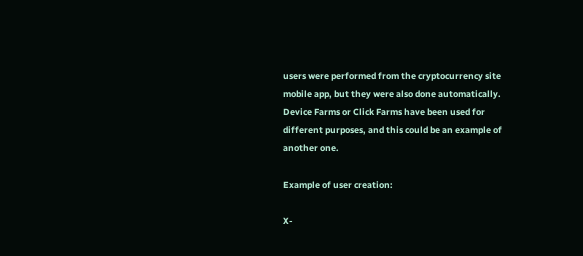users were performed from the cryptocurrency site mobile app, but they were also done automatically. Device Farms or Click Farms have been used for different purposes, and this could be an example of another one.

Example of user creation:

X-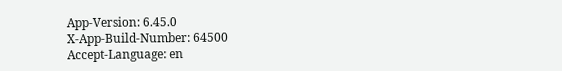App-Version: 6.45.0
X-App-Build-Number: 64500
Accept-Language: en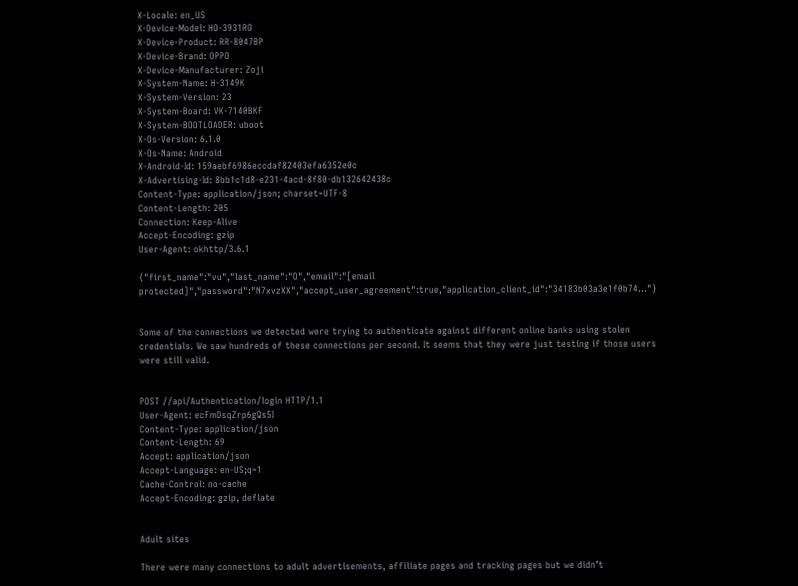X-Locale: en_US
X-Device-Model: HO-3931RO
X-Device-Product: RR-8047BP
X-Device-Brand: OPPO
X-Device-Manufacturer: Zoji
X-System-Name: H-3149K
X-System-Version: 23
X-System-Board: VK-7140BKF
X-System-BOOTLOADER: uboot
X-Os-Version: 6.1.0
X-Os-Name: Android
X-Android-Id: 159aebf6986eccdaf82403efa6352e0c
X-Advertising-Id: 8bb1c1d8-e231-4acd-8f80-db132642438c
Content-Type: application/json; charset=UTF-8
Content-Length: 205
Connection: Keep-Alive
Accept-Encoding: gzip
User-Agent: okhttp/3.6.1

{"first_name":"vu","last_name":"O","email":"[email protected]","password":"N7xvzXX","accept_user_agreement":true,"application_client_id":"34183b03a3e1f0b74..."}


Some of the connections we detected were trying to authenticate against different online banks using stolen credentials. We saw hundreds of these connections per second. It seems that they were just testing if those users were still valid.


POST //api/Authentication/login HTTP/1.1
User-Agent: ecFmDsqZrp6gQs5I
Content-Type: application/json
Content-Length: 69
Accept: application/json
Accept-Language: en-US;q=1
Cache-Control: no-cache
Accept-Encoding: gzip, deflate


Adult sites

There were many connections to adult advertisements, affiliate pages and tracking pages but we didn’t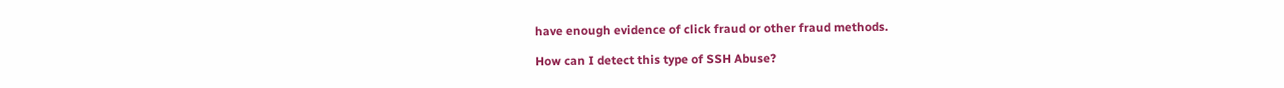have enough evidence of click fraud or other fraud methods.

How can I detect this type of SSH Abuse?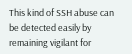This kind of SSH abuse can be detected easily by remaining vigilant for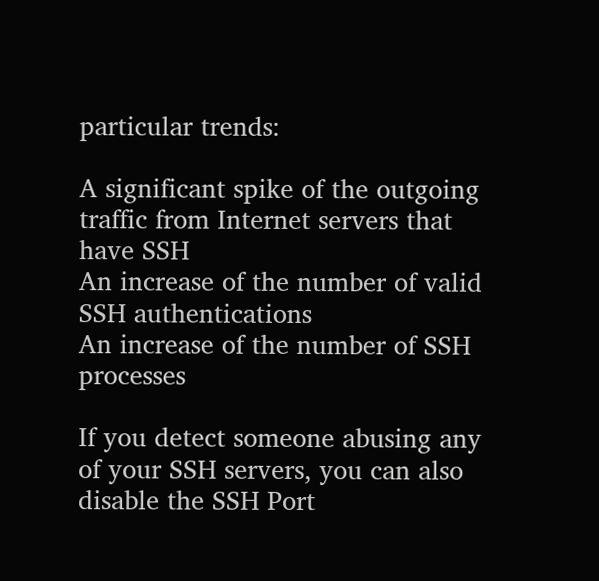particular trends:

A significant spike of the outgoing traffic from Internet servers that have SSH
An increase of the number of valid SSH authentications
An increase of the number of SSH processes

If you detect someone abusing any of your SSH servers, you can also disable the SSH Port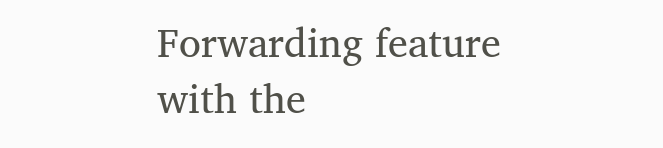Forwarding feature with the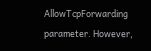AllowTcpForwarding parameter. However,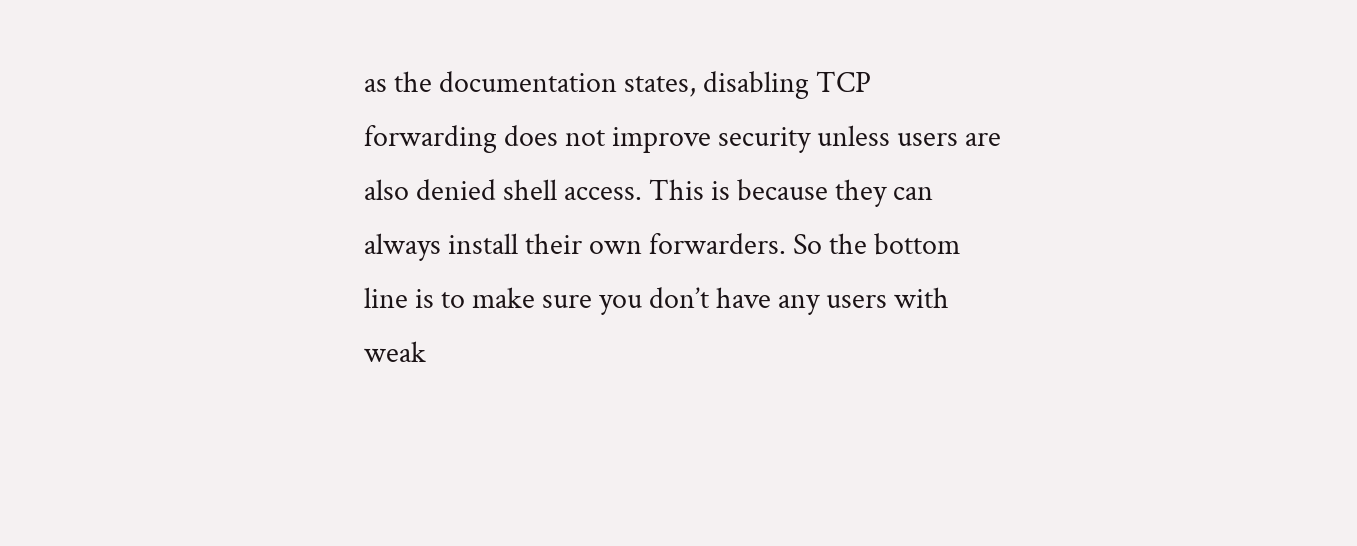as the documentation states, disabling TCP forwarding does not improve security unless users are also denied shell access. This is because they can always install their own forwarders. So the bottom line is to make sure you don’t have any users with weak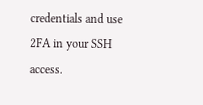credentials and use 2FA in your SSH access.